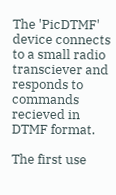The 'PicDTMF' device connects to a small radio transciever and responds to commands recieved in DTMF format.

The first use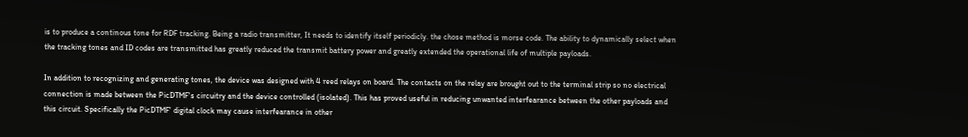is to produce a continous tone for RDF tracking. Being a radio transmitter, It needs to identify itself periodicly. the chose method is morse code. The ability to dynamically select when the tracking tones and ID codes are transmitted has greatly reduced the transmit battery power and greatly extended the operational life of multiple payloads.

In addition to recognizing and generating tones, the device was designed with 4 reed relays on board. The contacts on the relay are brought out to the terminal strip so no electrical connection is made between the PicDTMF's circuitry and the device controlled (isolated). This has proved useful in reducing unwanted interfearance between the other payloads and this circuit. Specifically the PicDTMF' digital clock may cause interfearance in other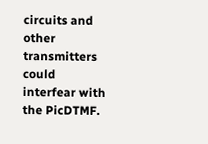circuits and other transmitters could interfear with the PicDTMF.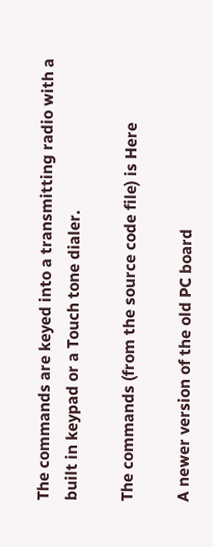The commands are keyed into a transmitting radio with a built in keypad or a Touch tone dialer.

The commands (from the source code file) is Here

A newer version of the old PC board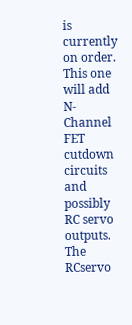is currently on order. This one will add N-Channel FET cutdown circuits and possibly RC servo outputs. The RCservo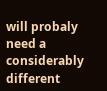will probaly need a considerably different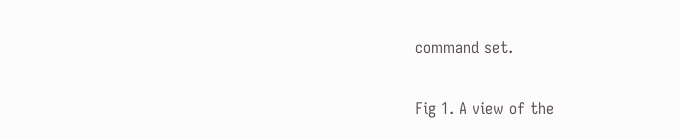command set.

Fig 1. A view of the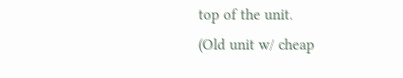top of the unit.
(Old unit w/ cheap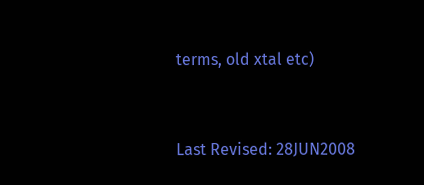terms, old xtal etc)


Last Revised: 28JUN2008